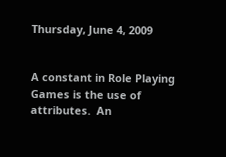Thursday, June 4, 2009


A constant in Role Playing Games is the use of attributes.  An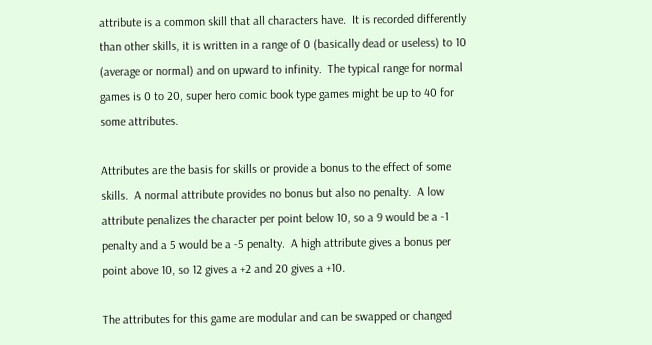attribute is a common skill that all characters have.  It is recorded differently than other skills, it is written in a range of 0 (basically dead or useless) to 10 (average or normal) and on upward to infinity.  The typical range for normal games is 0 to 20, super hero comic book type games might be up to 40 for some attributes.

Attributes are the basis for skills or provide a bonus to the effect of some skills.  A normal attribute provides no bonus but also no penalty.  A low attribute penalizes the character per point below 10, so a 9 would be a -1 penalty and a 5 would be a -5 penalty.  A high attribute gives a bonus per point above 10, so 12 gives a +2 and 20 gives a +10.

The attributes for this game are modular and can be swapped or changed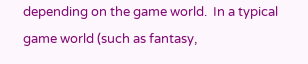depending on the game world.  In a typical game world (such as fantasy,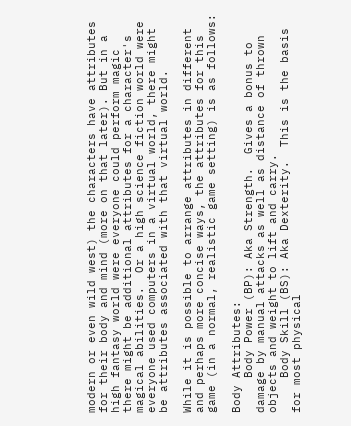modern or even wild west) the characters have attributes for their body and mind (more on that later). But in a high fantasy world were everyone could perform magic there might be additional attributes for a character's magical abilities.  Or a high science fiction world were everyone used computers in a virtual world, there might be attributes associated with that virtual world.

While it is possible to arrange attributes in different and perhaps more concise ways, the attributes for this game (in a normal, realistic game setting) is as follows:

Body Attributes:
     Body Power (BP): Aka Strength.  Gives a bonus to damage by manual attacks as well as distance of thrown objects and weight to lift and carry.
     Body Skill (BS): Aka Dexterity.  This is the basis for most physical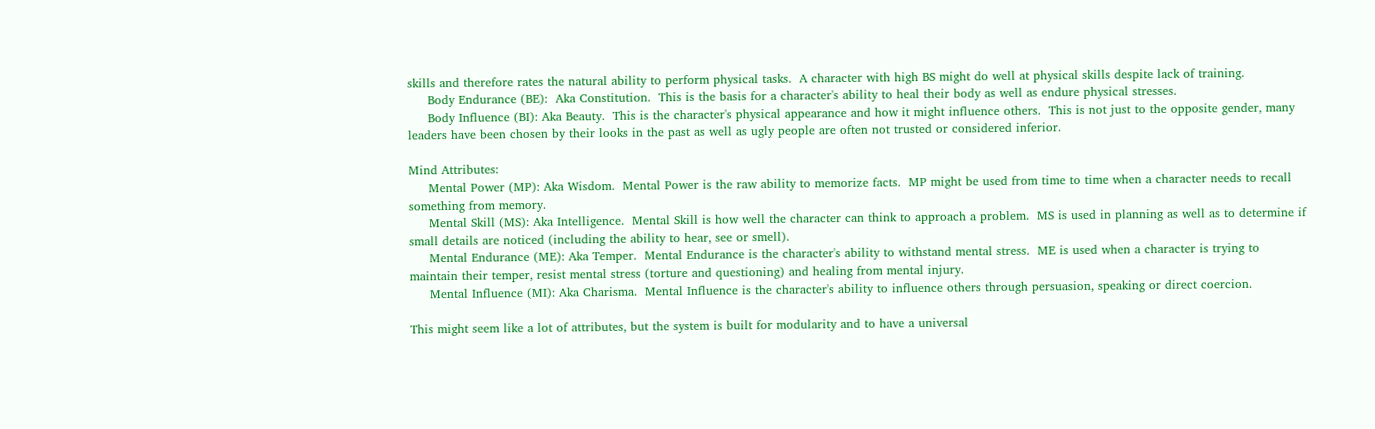skills and therefore rates the natural ability to perform physical tasks.  A character with high BS might do well at physical skills despite lack of training.
     Body Endurance (BE):  Aka Constitution.  This is the basis for a character's ability to heal their body as well as endure physical stresses.
     Body Influence (BI): Aka Beauty.  This is the character's physical appearance and how it might influence others.  This is not just to the opposite gender, many leaders have been chosen by their looks in the past as well as ugly people are often not trusted or considered inferior.

Mind Attributes:
     Mental Power (MP): Aka Wisdom.  Mental Power is the raw ability to memorize facts.  MP might be used from time to time when a character needs to recall something from memory.
     Mental Skill (MS): Aka Intelligence.  Mental Skill is how well the character can think to approach a problem.  MS is used in planning as well as to determine if small details are noticed (including the ability to hear, see or smell).
     Mental Endurance (ME): Aka Temper.  Mental Endurance is the character's ability to withstand mental stress.  ME is used when a character is trying to maintain their temper, resist mental stress (torture and questioning) and healing from mental injury.
     Mental Influence (MI): Aka Charisma.  Mental Influence is the character's ability to influence others through persuasion, speaking or direct coercion.

This might seem like a lot of attributes, but the system is built for modularity and to have a universal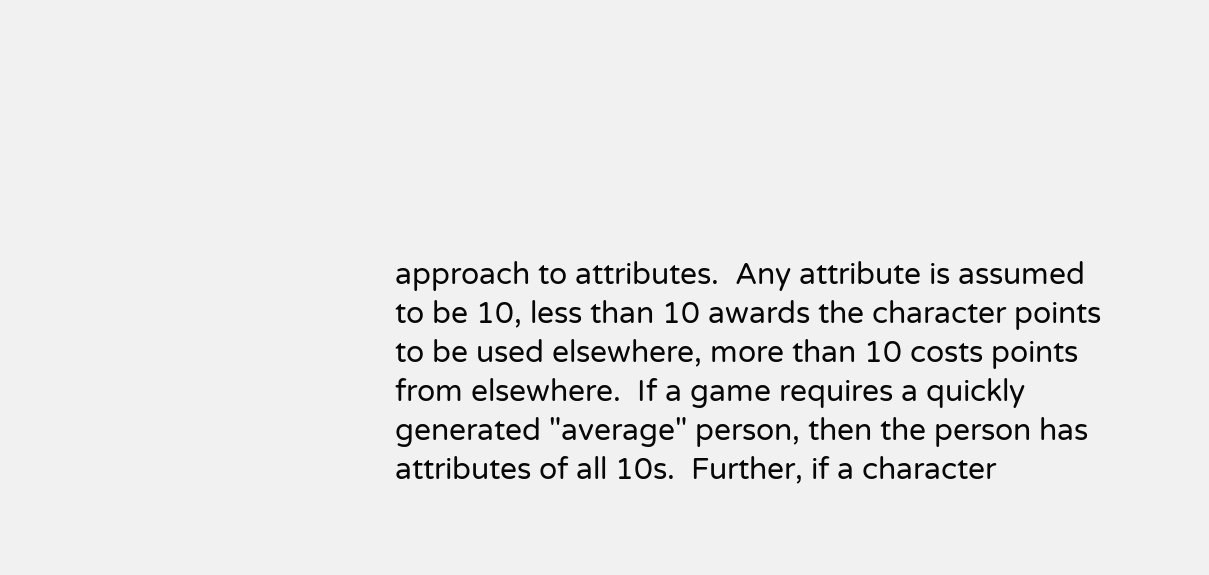approach to attributes.  Any attribute is assumed to be 10, less than 10 awards the character points to be used elsewhere, more than 10 costs points from elsewhere.  If a game requires a quickly generated "average" person, then the person has attributes of all 10s.  Further, if a character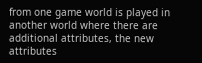from one game world is played in another world where there are additional attributes, the new attributes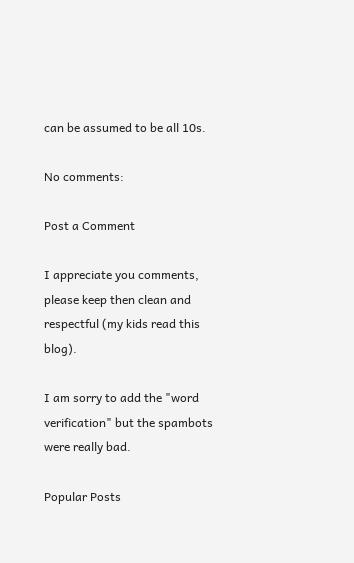can be assumed to be all 10s.

No comments:

Post a Comment

I appreciate you comments, please keep then clean and respectful (my kids read this blog).

I am sorry to add the "word verification" but the spambots were really bad.

Popular Posts